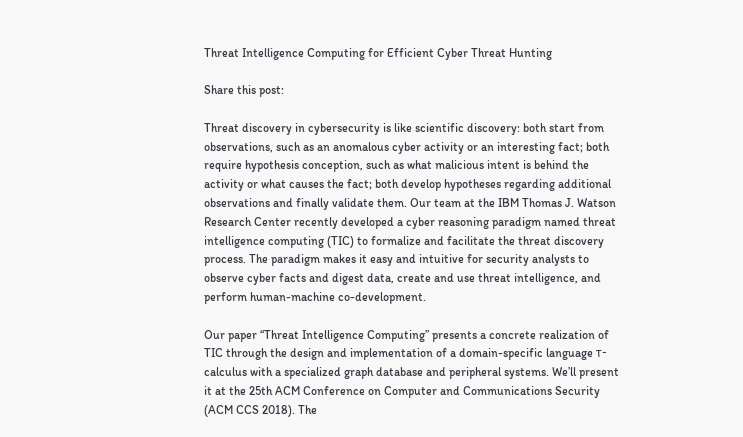Threat Intelligence Computing for Efficient Cyber Threat Hunting

Share this post:

Threat discovery in cybersecurity is like scientific discovery: both start from observations, such as an anomalous cyber activity or an interesting fact; both require hypothesis conception, such as what malicious intent is behind the activity or what causes the fact; both develop hypotheses regarding additional observations and finally validate them. Our team at the IBM Thomas J. Watson Research Center recently developed a cyber reasoning paradigm named threat intelligence computing (TIC) to formalize and facilitate the threat discovery process. The paradigm makes it easy and intuitive for security analysts to observe cyber facts and digest data, create and use threat intelligence, and perform human-machine co-development.

Our paper “Threat Intelligence Computing” presents a concrete realization of TIC through the design and implementation of a domain-specific language τ-calculus with a specialized graph database and peripheral systems. We’ll present it at the 25th ACM Conference on Computer and Communications Security (ACM CCS 2018). The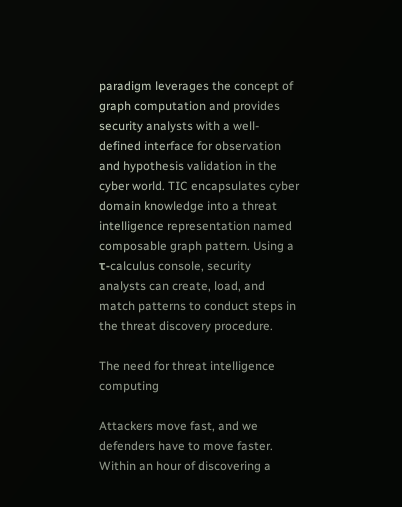paradigm leverages the concept of graph computation and provides security analysts with a well-defined interface for observation and hypothesis validation in the cyber world. TIC encapsulates cyber domain knowledge into a threat intelligence representation named composable graph pattern. Using a τ-calculus console, security analysts can create, load, and match patterns to conduct steps in the threat discovery procedure.

The need for threat intelligence computing

Attackers move fast, and we defenders have to move faster. Within an hour of discovering a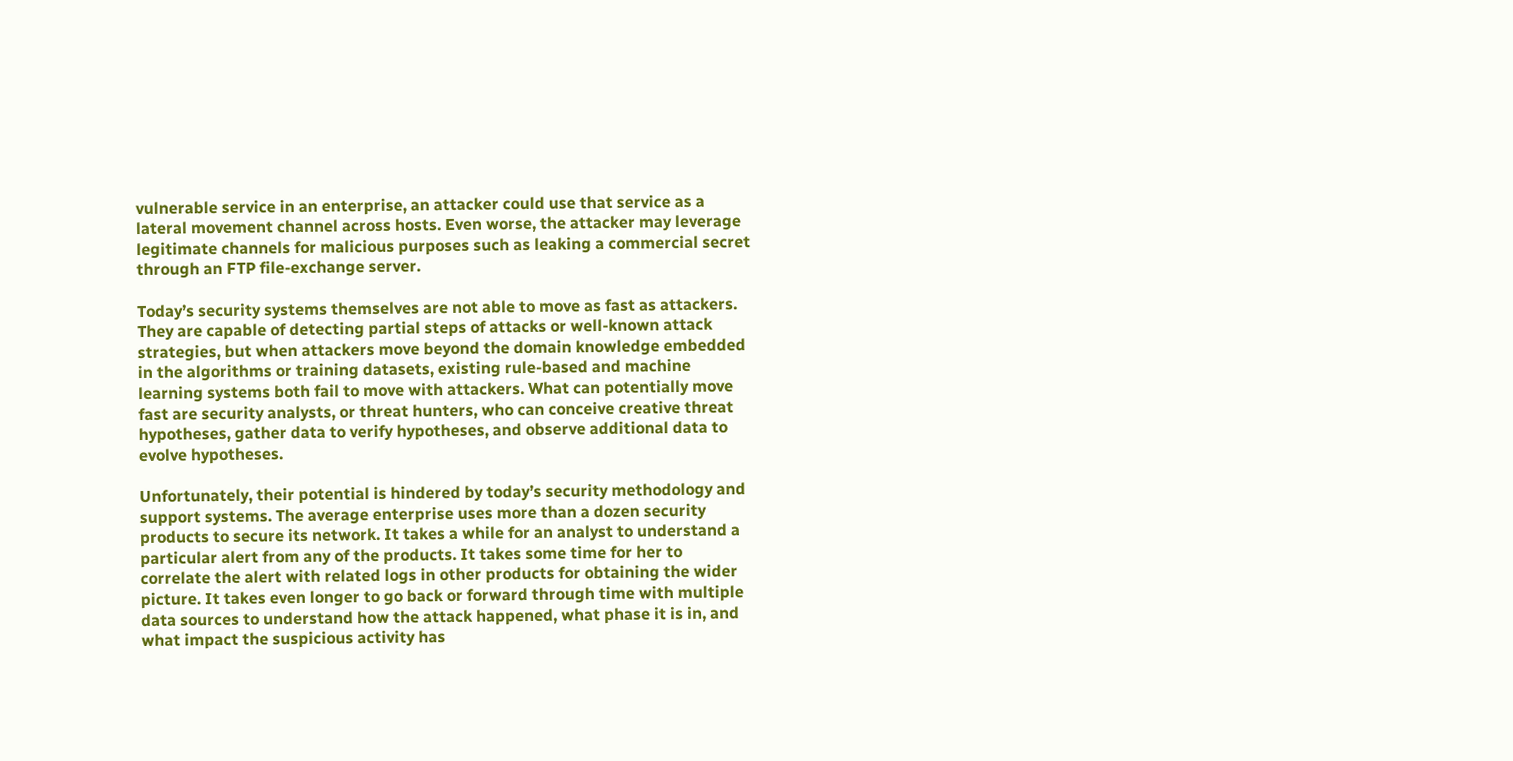vulnerable service in an enterprise, an attacker could use that service as a lateral movement channel across hosts. Even worse, the attacker may leverage legitimate channels for malicious purposes such as leaking a commercial secret through an FTP file-exchange server.

Today’s security systems themselves are not able to move as fast as attackers. They are capable of detecting partial steps of attacks or well-known attack strategies, but when attackers move beyond the domain knowledge embedded in the algorithms or training datasets, existing rule-based and machine learning systems both fail to move with attackers. What can potentially move fast are security analysts, or threat hunters, who can conceive creative threat hypotheses, gather data to verify hypotheses, and observe additional data to evolve hypotheses.

Unfortunately, their potential is hindered by today’s security methodology and support systems. The average enterprise uses more than a dozen security products to secure its network. It takes a while for an analyst to understand a particular alert from any of the products. It takes some time for her to correlate the alert with related logs in other products for obtaining the wider picture. It takes even longer to go back or forward through time with multiple data sources to understand how the attack happened, what phase it is in, and what impact the suspicious activity has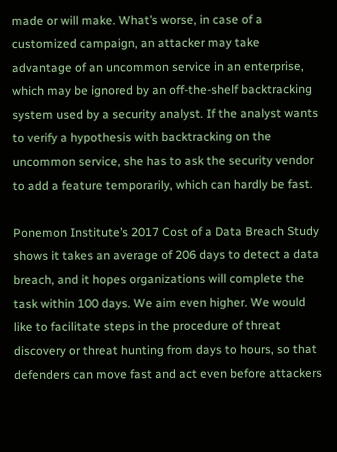made or will make. What’s worse, in case of a customized campaign, an attacker may take advantage of an uncommon service in an enterprise, which may be ignored by an off-the-shelf backtracking system used by a security analyst. If the analyst wants to verify a hypothesis with backtracking on the uncommon service, she has to ask the security vendor to add a feature temporarily, which can hardly be fast.

Ponemon Institute’s 2017 Cost of a Data Breach Study shows it takes an average of 206 days to detect a data breach, and it hopes organizations will complete the task within 100 days. We aim even higher. We would like to facilitate steps in the procedure of threat discovery or threat hunting from days to hours, so that defenders can move fast and act even before attackers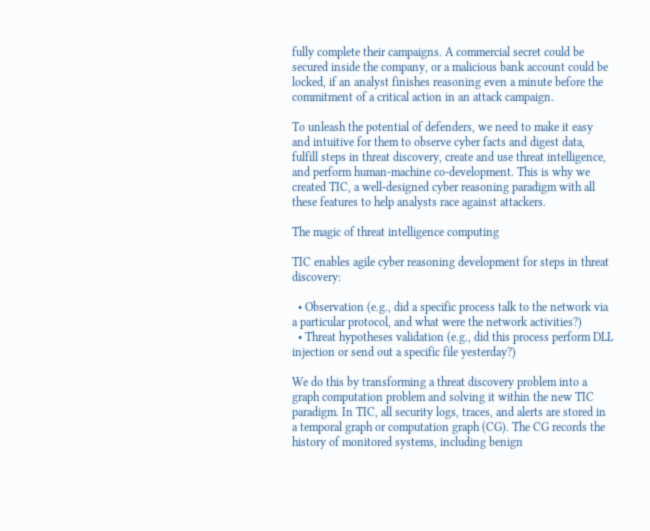fully complete their campaigns. A commercial secret could be secured inside the company, or a malicious bank account could be locked, if an analyst finishes reasoning even a minute before the commitment of a critical action in an attack campaign.

To unleash the potential of defenders, we need to make it easy and intuitive for them to observe cyber facts and digest data, fulfill steps in threat discovery, create and use threat intelligence, and perform human-machine co-development. This is why we created TIC, a well-designed cyber reasoning paradigm with all these features to help analysts race against attackers.

The magic of threat intelligence computing

TIC enables agile cyber reasoning development for steps in threat discovery:

  • Observation (e.g., did a specific process talk to the network via a particular protocol, and what were the network activities?)
  • Threat hypotheses validation (e.g., did this process perform DLL injection or send out a specific file yesterday?)

We do this by transforming a threat discovery problem into a graph computation problem and solving it within the new TIC paradigm. In TIC, all security logs, traces, and alerts are stored in a temporal graph or computation graph (CG). The CG records the history of monitored systems, including benign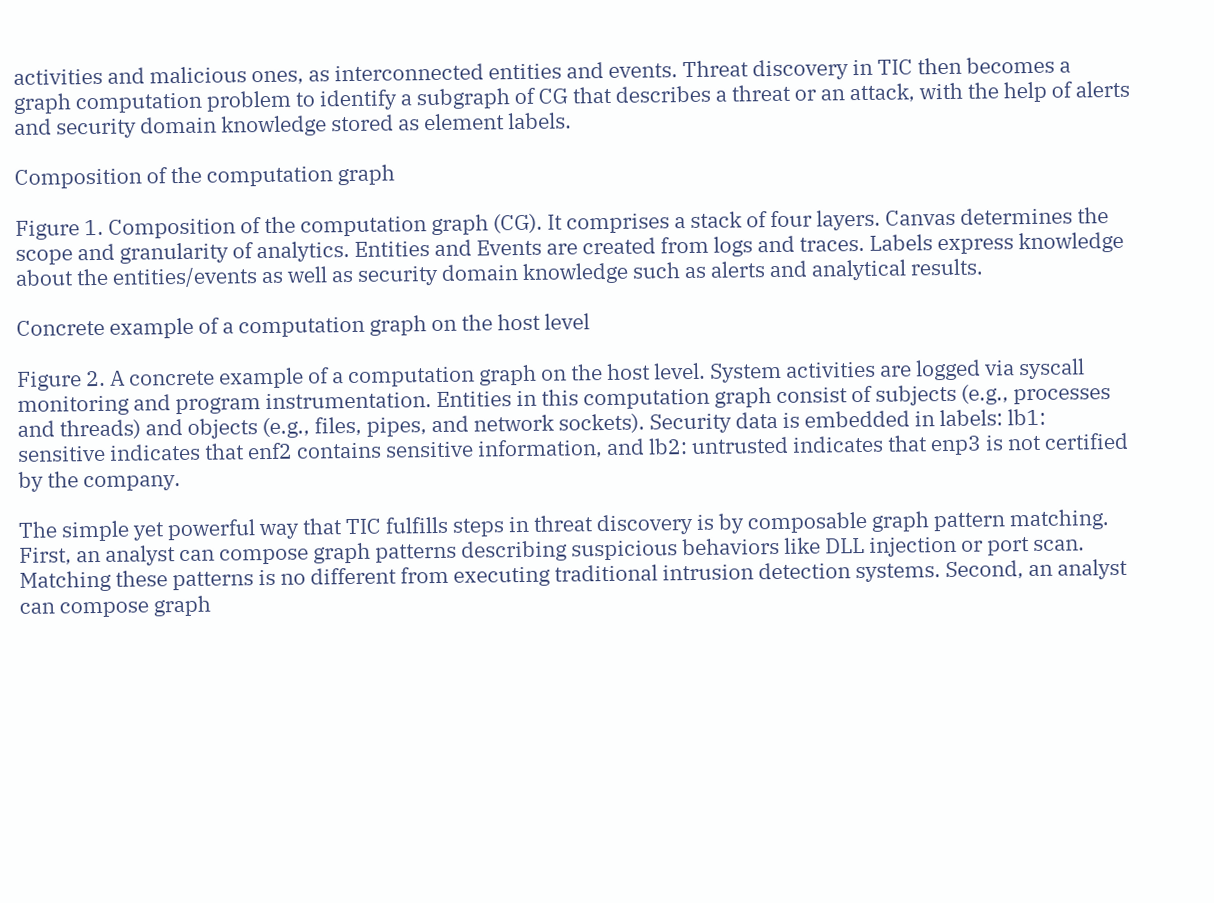activities and malicious ones, as interconnected entities and events. Threat discovery in TIC then becomes a graph computation problem to identify a subgraph of CG that describes a threat or an attack, with the help of alerts and security domain knowledge stored as element labels.

Composition of the computation graph

Figure 1. Composition of the computation graph (CG). It comprises a stack of four layers. Canvas determines the scope and granularity of analytics. Entities and Events are created from logs and traces. Labels express knowledge about the entities/events as well as security domain knowledge such as alerts and analytical results.

Concrete example of a computation graph on the host level

Figure 2. A concrete example of a computation graph on the host level. System activities are logged via syscall monitoring and program instrumentation. Entities in this computation graph consist of subjects (e.g., processes and threads) and objects (e.g., files, pipes, and network sockets). Security data is embedded in labels: lb1: sensitive indicates that enf2 contains sensitive information, and lb2: untrusted indicates that enp3 is not certified by the company.

The simple yet powerful way that TIC fulfills steps in threat discovery is by composable graph pattern matching. First, an analyst can compose graph patterns describing suspicious behaviors like DLL injection or port scan. Matching these patterns is no different from executing traditional intrusion detection systems. Second, an analyst can compose graph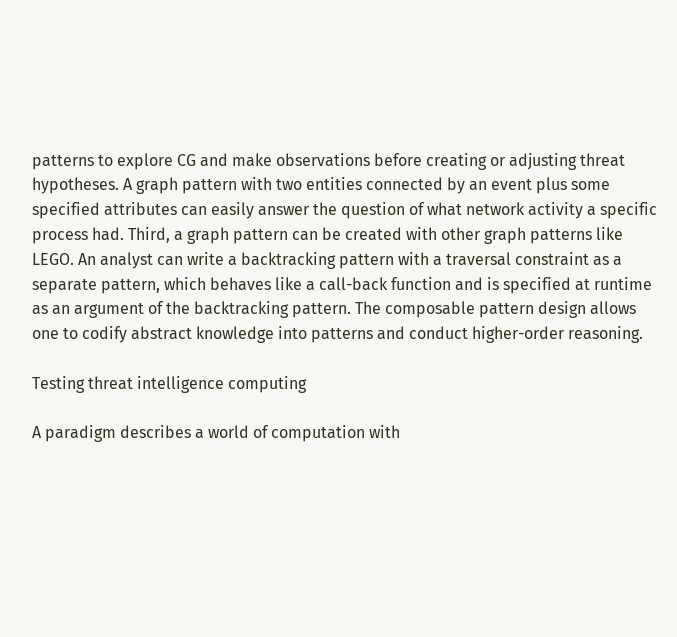patterns to explore CG and make observations before creating or adjusting threat hypotheses. A graph pattern with two entities connected by an event plus some specified attributes can easily answer the question of what network activity a specific process had. Third, a graph pattern can be created with other graph patterns like LEGO. An analyst can write a backtracking pattern with a traversal constraint as a separate pattern, which behaves like a call-back function and is specified at runtime as an argument of the backtracking pattern. The composable pattern design allows one to codify abstract knowledge into patterns and conduct higher-order reasoning.

Testing threat intelligence computing

A paradigm describes a world of computation with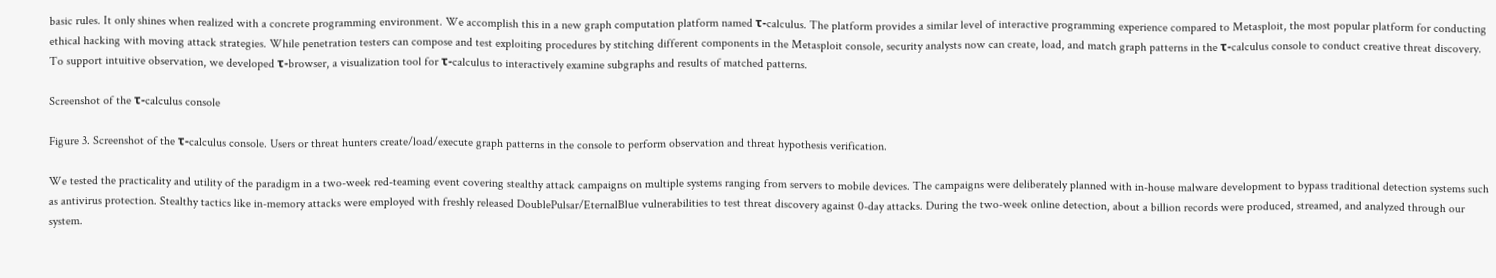basic rules. It only shines when realized with a concrete programming environment. We accomplish this in a new graph computation platform named τ-calculus. The platform provides a similar level of interactive programming experience compared to Metasploit, the most popular platform for conducting ethical hacking with moving attack strategies. While penetration testers can compose and test exploiting procedures by stitching different components in the Metasploit console, security analysts now can create, load, and match graph patterns in the τ-calculus console to conduct creative threat discovery. To support intuitive observation, we developed τ-browser, a visualization tool for τ-calculus to interactively examine subgraphs and results of matched patterns.

Screenshot of the τ-calculus console

Figure 3. Screenshot of the τ-calculus console. Users or threat hunters create/load/execute graph patterns in the console to perform observation and threat hypothesis verification.

We tested the practicality and utility of the paradigm in a two-week red-teaming event covering stealthy attack campaigns on multiple systems ranging from servers to mobile devices. The campaigns were deliberately planned with in-house malware development to bypass traditional detection systems such as antivirus protection. Stealthy tactics like in-memory attacks were employed with freshly released DoublePulsar/EternalBlue vulnerabilities to test threat discovery against 0-day attacks. During the two-week online detection, about a billion records were produced, streamed, and analyzed through our system.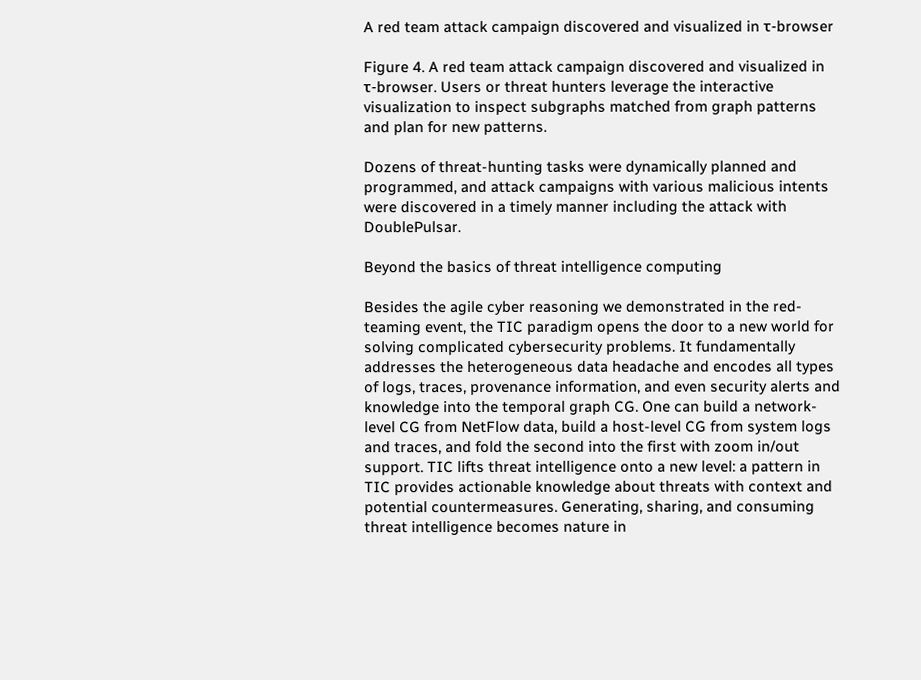A red team attack campaign discovered and visualized in τ-browser

Figure 4. A red team attack campaign discovered and visualized in τ-browser. Users or threat hunters leverage the interactive visualization to inspect subgraphs matched from graph patterns and plan for new patterns.

Dozens of threat-hunting tasks were dynamically planned and programmed, and attack campaigns with various malicious intents were discovered in a timely manner including the attack with DoublePulsar.

Beyond the basics of threat intelligence computing

Besides the agile cyber reasoning we demonstrated in the red-teaming event, the TIC paradigm opens the door to a new world for solving complicated cybersecurity problems. It fundamentally addresses the heterogeneous data headache and encodes all types of logs, traces, provenance information, and even security alerts and knowledge into the temporal graph CG. One can build a network-level CG from NetFlow data, build a host-level CG from system logs and traces, and fold the second into the first with zoom in/out support. TIC lifts threat intelligence onto a new level: a pattern in TIC provides actionable knowledge about threats with context and potential countermeasures. Generating, sharing, and consuming threat intelligence becomes nature in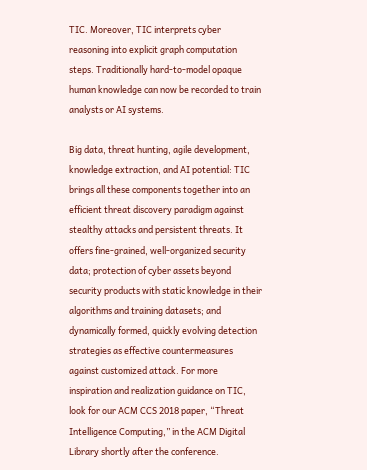TIC. Moreover, TIC interprets cyber reasoning into explicit graph computation steps. Traditionally hard-to-model opaque human knowledge can now be recorded to train analysts or AI systems.

Big data, threat hunting, agile development, knowledge extraction, and AI potential: TIC brings all these components together into an efficient threat discovery paradigm against stealthy attacks and persistent threats. It offers fine-grained, well-organized security data; protection of cyber assets beyond security products with static knowledge in their algorithms and training datasets; and dynamically formed, quickly evolving detection strategies as effective countermeasures against customized attack. For more inspiration and realization guidance on TIC, look for our ACM CCS 2018 paper, “Threat Intelligence Computing,” in the ACM Digital Library shortly after the conference.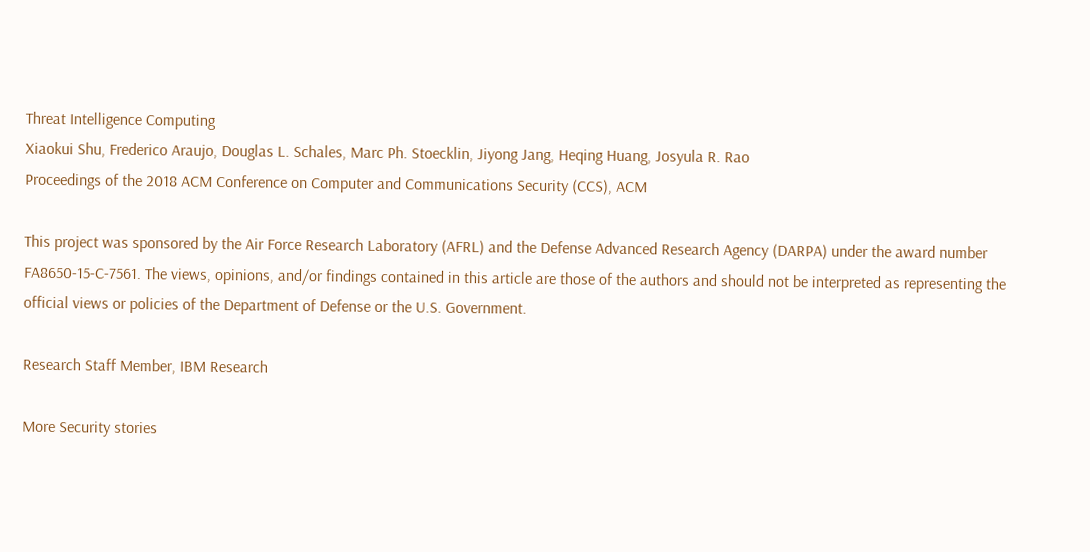Threat Intelligence Computing
Xiaokui Shu, Frederico Araujo, Douglas L. Schales, Marc Ph. Stoecklin, Jiyong Jang, Heqing Huang, Josyula R. Rao
Proceedings of the 2018 ACM Conference on Computer and Communications Security (CCS), ACM

This project was sponsored by the Air Force Research Laboratory (AFRL) and the Defense Advanced Research Agency (DARPA) under the award number FA8650-15-C-7561. The views, opinions, and/or findings contained in this article are those of the authors and should not be interpreted as representing the official views or policies of the Department of Defense or the U.S. Government.

Research Staff Member, IBM Research

More Security stories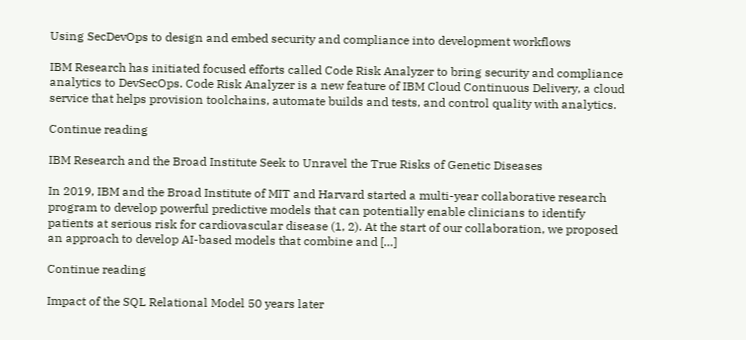Using SecDevOps to design and embed security and compliance into development workflows

IBM Research has initiated focused efforts called Code Risk Analyzer to bring security and compliance analytics to DevSecOps. Code Risk Analyzer is a new feature of IBM Cloud Continuous Delivery, a cloud service that helps provision toolchains, automate builds and tests, and control quality with analytics.

Continue reading

IBM Research and the Broad Institute Seek to Unravel the True Risks of Genetic Diseases

In 2019, IBM and the Broad Institute of MIT and Harvard started a multi-year collaborative research program to develop powerful predictive models that can potentially enable clinicians to identify patients at serious risk for cardiovascular disease (1, 2). At the start of our collaboration, we proposed an approach to develop AI-based models that combine and […]

Continue reading

Impact of the SQL Relational Model 50 years later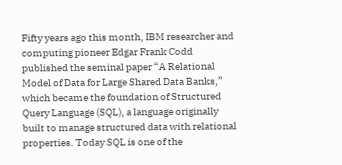Fifty years ago this month, IBM researcher and computing pioneer Edgar Frank Codd published the seminal paper “A Relational Model of Data for Large Shared Data Banks,” which became the foundation of Structured Query Language (SQL), a language originally built to manage structured data with relational properties. Today SQL is one of the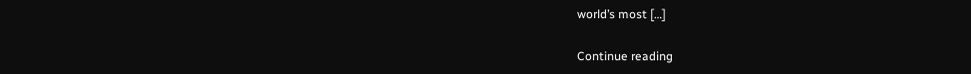world’s most […]

Continue reading